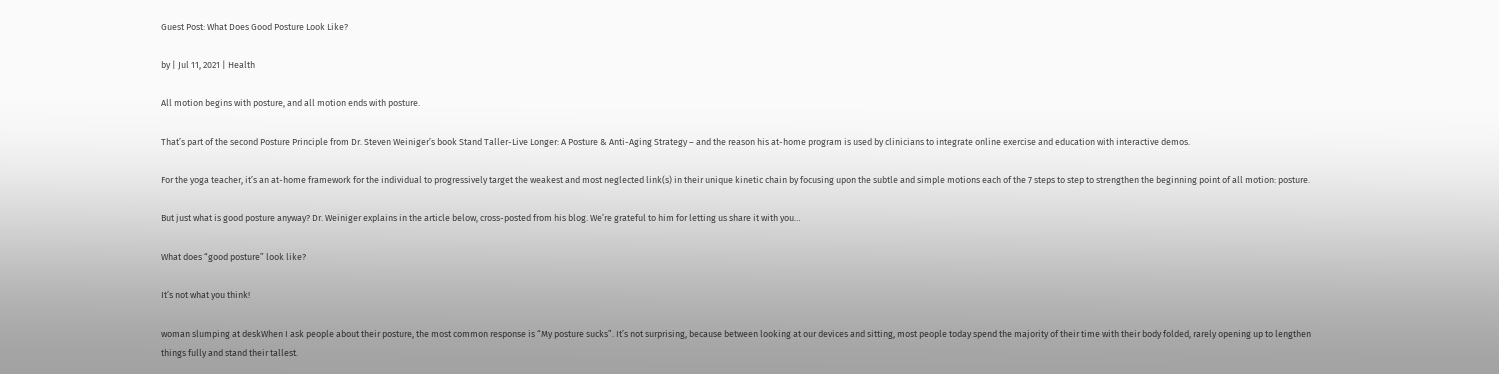Guest Post: What Does Good Posture Look Like?

by | Jul 11, 2021 | Health

All motion begins with posture, and all motion ends with posture.

That’s part of the second Posture Principle from Dr. Steven Weiniger’s book Stand Taller-Live Longer: A Posture & Anti-Aging Strategy – and the reason his at-home program is used by clinicians to integrate online exercise and education with interactive demos.

For the yoga teacher, it’s an at-home framework for the individual to progressively target the weakest and most neglected link(s) in their unique kinetic chain by focusing upon the subtle and simple motions each of the 7 steps to step to strengthen the beginning point of all motion: posture.

But just what is good posture anyway? Dr. Weiniger explains in the article below, cross-posted from his blog. We’re grateful to him for letting us share it with you…

What does “good posture” look like?

It’s not what you think!

woman slumping at deskWhen I ask people about their posture, the most common response is “My posture sucks”. It’s not surprising, because between looking at our devices and sitting, most people today spend the majority of their time with their body folded, rarely opening up to lengthen things fully and stand their tallest.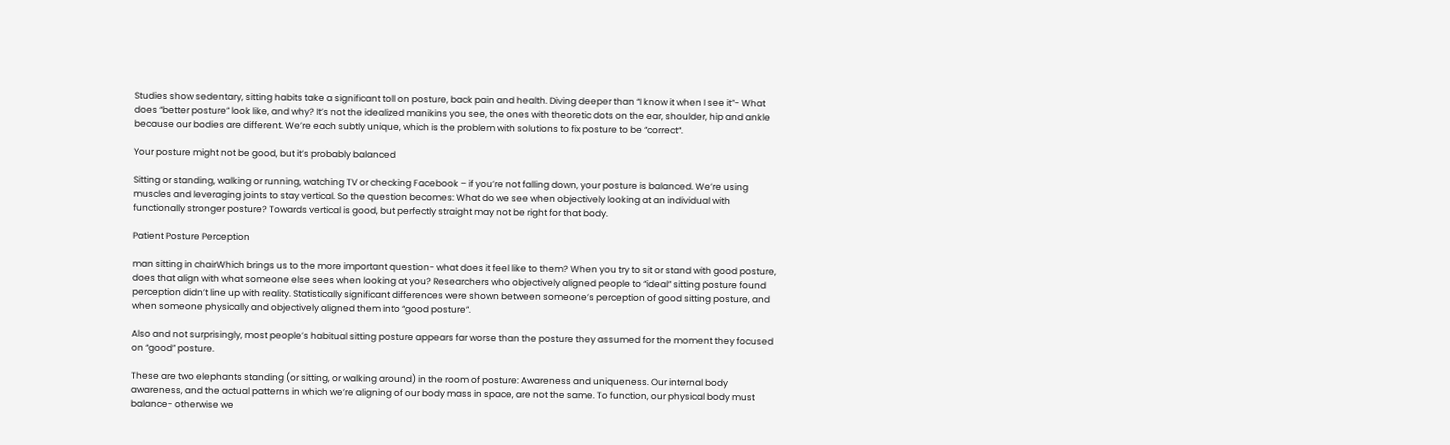Studies show sedentary, sitting habits take a significant toll on posture, back pain and health. Diving deeper than “I know it when I see it”- What does “better posture” look like, and why? It’s not the idealized manikins you see, the ones with theoretic dots on the ear, shoulder, hip and ankle because our bodies are different. We’re each subtly unique, which is the problem with solutions to fix posture to be “correct“.

Your posture might not be good, but it’s probably balanced

Sitting or standing, walking or running, watching TV or checking Facebook – if you’re not falling down, your posture is balanced. We’re using muscles and leveraging joints to stay vertical. So the question becomes: What do we see when objectively looking at an individual with functionally stronger posture? Towards vertical is good, but perfectly straight may not be right for that body.

Patient Posture Perception

man sitting in chairWhich brings us to the more important question- what does it feel like to them? When you try to sit or stand with good posture, does that align with what someone else sees when looking at you? Researchers who objectively aligned people to “ideal” sitting posture found perception didn’t line up with reality. Statistically significant differences were shown between someone’s perception of good sitting posture, and when someone physically and objectively aligned them into “good posture”.

Also and not surprisingly, most people’s habitual sitting posture appears far worse than the posture they assumed for the moment they focused on “good” posture.

These are two elephants standing (or sitting, or walking around) in the room of posture: Awareness and uniqueness. Our internal body awareness, and the actual patterns in which we’re aligning of our body mass in space, are not the same. To function, our physical body must balance- otherwise we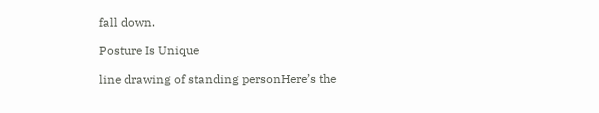fall down.

Posture Is Unique

line drawing of standing personHere’s the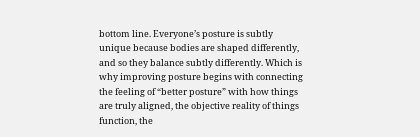bottom line. Everyone’s posture is subtly unique because bodies are shaped differently, and so they balance subtly differently. Which is why improving posture begins with connecting the feeling of “better posture” with how things are truly aligned, the objective reality of things function, the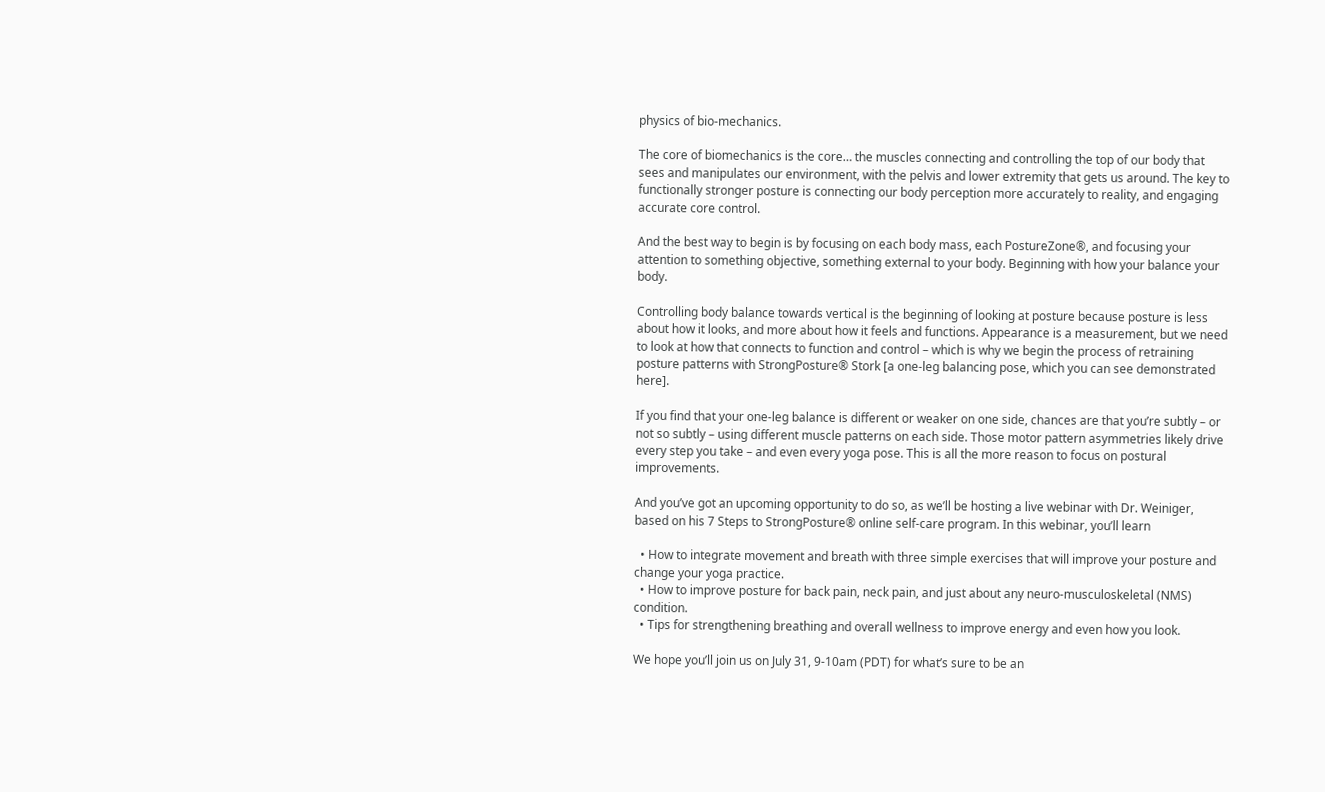physics of bio-mechanics.

The core of biomechanics is the core… the muscles connecting and controlling the top of our body that sees and manipulates our environment, with the pelvis and lower extremity that gets us around. The key to functionally stronger posture is connecting our body perception more accurately to reality, and engaging accurate core control.

And the best way to begin is by focusing on each body mass, each PostureZone®, and focusing your attention to something objective, something external to your body. Beginning with how your balance your body.

Controlling body balance towards vertical is the beginning of looking at posture because posture is less about how it looks, and more about how it feels and functions. Appearance is a measurement, but we need to look at how that connects to function and control – which is why we begin the process of retraining posture patterns with StrongPosture® Stork [a one-leg balancing pose, which you can see demonstrated here].

If you find that your one-leg balance is different or weaker on one side, chances are that you’re subtly – or not so subtly – using different muscle patterns on each side. Those motor pattern asymmetries likely drive every step you take – and even every yoga pose. This is all the more reason to focus on postural improvements.

And you’ve got an upcoming opportunity to do so, as we’ll be hosting a live webinar with Dr. Weiniger, based on his 7 Steps to StrongPosture® online self-care program. In this webinar, you’ll learn

  • How to integrate movement and breath with three simple exercises that will improve your posture and change your yoga practice.
  • How to improve posture for back pain, neck pain, and just about any neuro-musculoskeletal (NMS) condition.
  • Tips for strengthening breathing and overall wellness to improve energy and even how you look.

We hope you’ll join us on July 31, 9-10am (PDT) for what’s sure to be an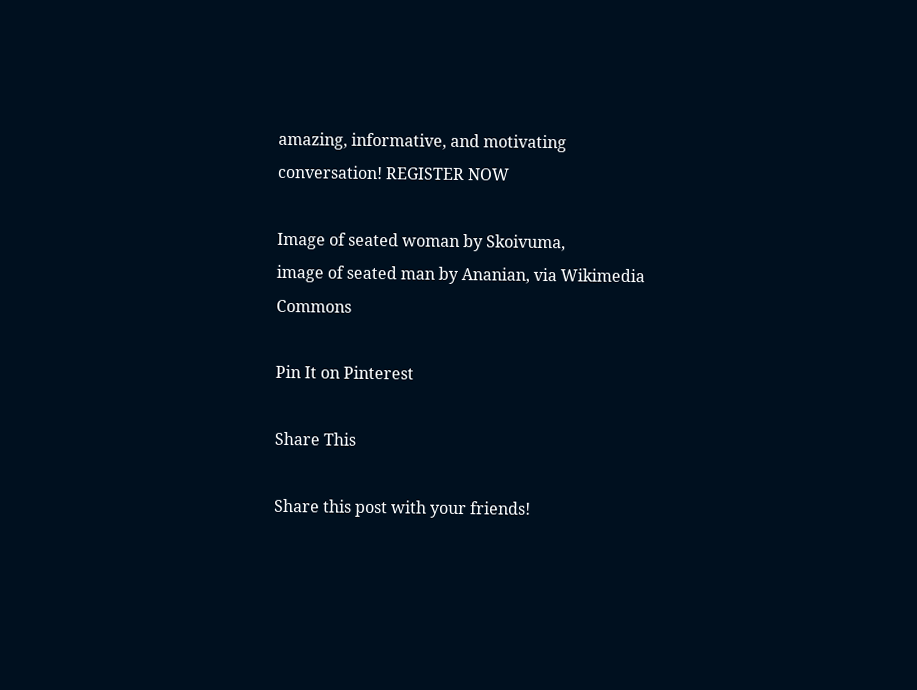amazing, informative, and motivating conversation! REGISTER NOW

Image of seated woman by Skoivuma,
image of seated man by Ananian, via Wikimedia Commons

Pin It on Pinterest

Share This

Share this post with your friends!